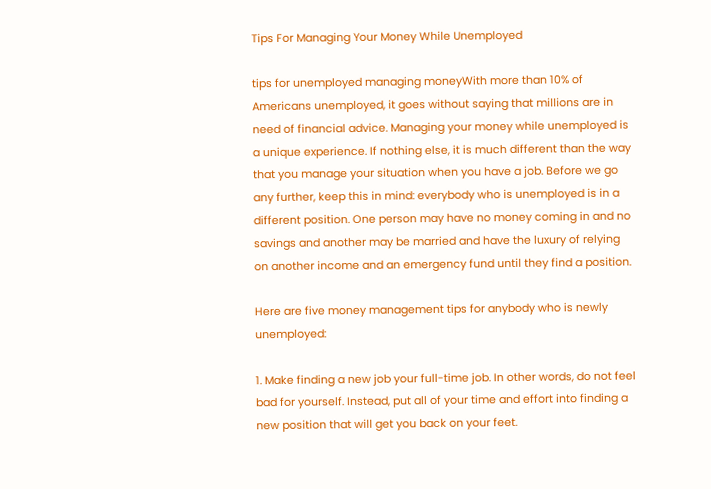Tips For Managing Your Money While Unemployed

tips for unemployed managing moneyWith more than 10% of Americans unemployed, it goes without saying that millions are in need of financial advice. Managing your money while unemployed is a unique experience. If nothing else, it is much different than the way that you manage your situation when you have a job. Before we go any further, keep this in mind: everybody who is unemployed is in a different position. One person may have no money coming in and no savings and another may be married and have the luxury of relying on another income and an emergency fund until they find a position.

Here are five money management tips for anybody who is newly unemployed:

1. Make finding a new job your full-time job. In other words, do not feel bad for yourself. Instead, put all of your time and effort into finding a new position that will get you back on your feet.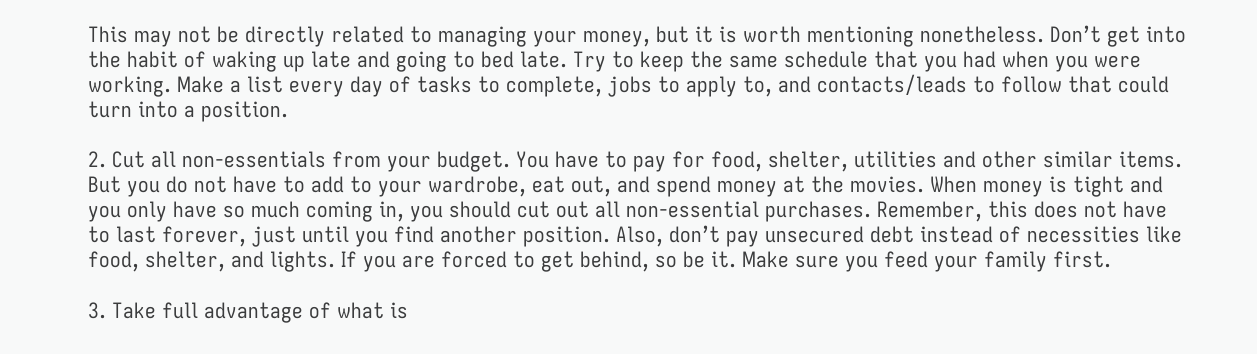This may not be directly related to managing your money, but it is worth mentioning nonetheless. Don’t get into the habit of waking up late and going to bed late. Try to keep the same schedule that you had when you were working. Make a list every day of tasks to complete, jobs to apply to, and contacts/leads to follow that could turn into a position.

2. Cut all non-essentials from your budget. You have to pay for food, shelter, utilities and other similar items. But you do not have to add to your wardrobe, eat out, and spend money at the movies. When money is tight and you only have so much coming in, you should cut out all non-essential purchases. Remember, this does not have to last forever, just until you find another position. Also, don’t pay unsecured debt instead of necessities like food, shelter, and lights. If you are forced to get behind, so be it. Make sure you feed your family first.

3. Take full advantage of what is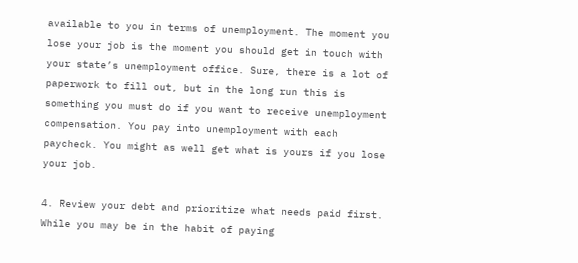available to you in terms of unemployment. The moment you lose your job is the moment you should get in touch with your state’s unemployment office. Sure, there is a lot of paperwork to fill out, but in the long run this is something you must do if you want to receive unemployment compensation. You pay into unemployment with each paycheck. You might as well get what is yours if you lose your job.

4. Review your debt and prioritize what needs paid first. While you may be in the habit of paying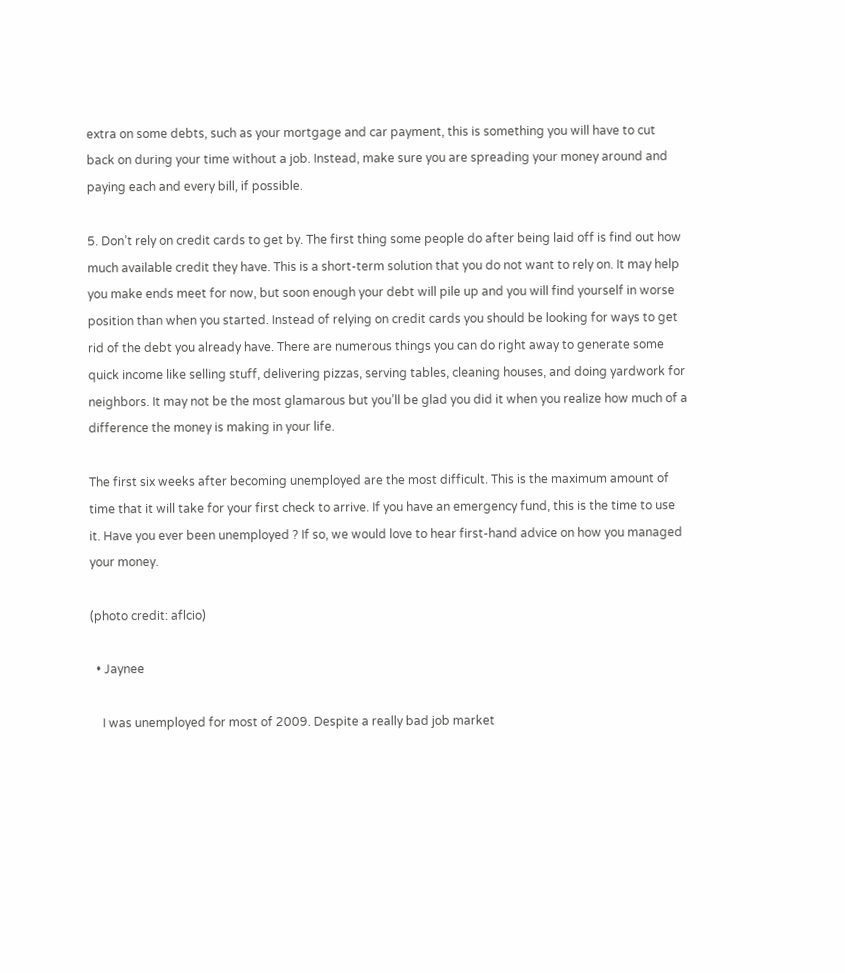extra on some debts, such as your mortgage and car payment, this is something you will have to cut back on during your time without a job. Instead, make sure you are spreading your money around and paying each and every bill, if possible.

5. Don’t rely on credit cards to get by. The first thing some people do after being laid off is find out how much available credit they have. This is a short-term solution that you do not want to rely on. It may help you make ends meet for now, but soon enough your debt will pile up and you will find yourself in worse position than when you started. Instead of relying on credit cards you should be looking for ways to get rid of the debt you already have. There are numerous things you can do right away to generate some quick income like selling stuff, delivering pizzas, serving tables, cleaning houses, and doing yardwork for neighbors. It may not be the most glamarous but you’ll be glad you did it when you realize how much of a difference the money is making in your life.

The first six weeks after becoming unemployed are the most difficult. This is the maximum amount of time that it will take for your first check to arrive. If you have an emergency fund, this is the time to use it. Have you ever been unemployed ? If so, we would love to hear first-hand advice on how you managed your money.

(photo credit: aflcio)

  • Jaynee

    I was unemployed for most of 2009. Despite a really bad job market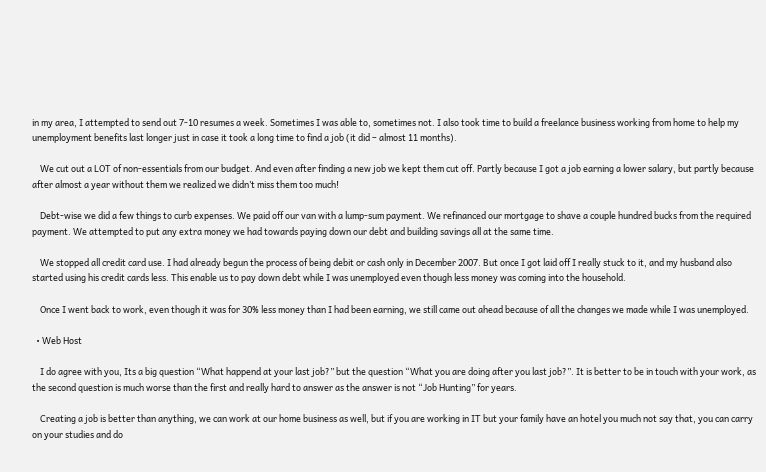in my area, I attempted to send out 7-10 resumes a week. Sometimes I was able to, sometimes not. I also took time to build a freelance business working from home to help my unemployment benefits last longer just in case it took a long time to find a job (it did – almost 11 months).

    We cut out a LOT of non-essentials from our budget. And even after finding a new job we kept them cut off. Partly because I got a job earning a lower salary, but partly because after almost a year without them we realized we didn’t miss them too much!

    Debt-wise we did a few things to curb expenses. We paid off our van with a lump-sum payment. We refinanced our mortgage to shave a couple hundred bucks from the required payment. We attempted to put any extra money we had towards paying down our debt and building savings all at the same time.

    We stopped all credit card use. I had already begun the process of being debit or cash only in December 2007. But once I got laid off I really stuck to it, and my husband also started using his credit cards less. This enable us to pay down debt while I was unemployed even though less money was coming into the household.

    Once I went back to work, even though it was for 30% less money than I had been earning, we still came out ahead because of all the changes we made while I was unemployed.

  • Web Host

    I do agree with you, Its a big question “What happend at your last job?” but the question “What you are doing after you last job?”. It is better to be in touch with your work, as the second question is much worse than the first and really hard to answer as the answer is not “Job Hunting” for years.

    Creating a job is better than anything, we can work at our home business as well, but if you are working in IT but your family have an hotel you much not say that, you can carry on your studies and do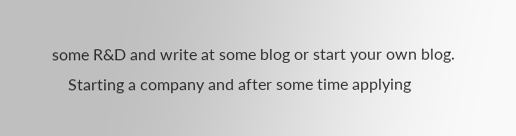some R&D and write at some blog or start your own blog.
    Starting a company and after some time applying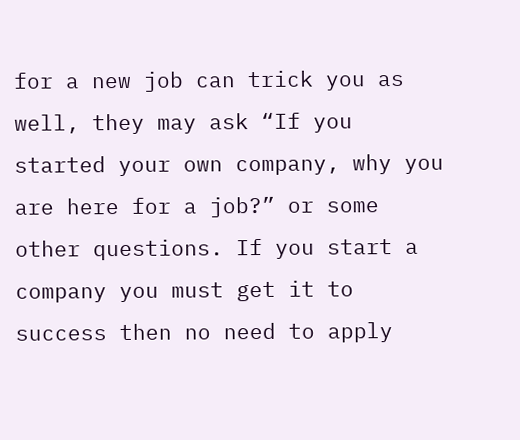for a new job can trick you as well, they may ask “If you started your own company, why you are here for a job?” or some other questions. If you start a company you must get it to success then no need to apply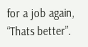for a job again, “Thats better”.